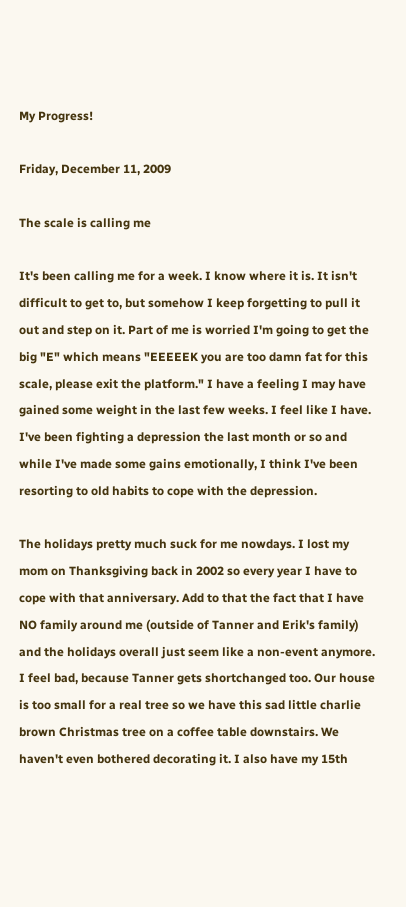My Progress!

Friday, December 11, 2009

The scale is calling me

It's been calling me for a week. I know where it is. It isn't difficult to get to, but somehow I keep forgetting to pull it out and step on it. Part of me is worried I'm going to get the big "E" which means "EEEEEK you are too damn fat for this scale, please exit the platform." I have a feeling I may have gained some weight in the last few weeks. I feel like I have. I've been fighting a depression the last month or so and while I've made some gains emotionally, I think I've been resorting to old habits to cope with the depression.

The holidays pretty much suck for me nowdays. I lost my mom on Thanksgiving back in 2002 so every year I have to cope with that anniversary. Add to that the fact that I have NO family around me (outside of Tanner and Erik's family) and the holidays overall just seem like a non-event anymore. I feel bad, because Tanner gets shortchanged too. Our house is too small for a real tree so we have this sad little charlie brown Christmas tree on a coffee table downstairs. We haven't even bothered decorating it. I also have my 15th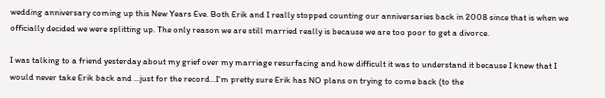wedding anniversary coming up this New Years Eve. Both Erik and I really stopped counting our anniversaries back in 2008 since that is when we officially decided we were splitting up. The only reason we are still married really is because we are too poor to get a divorce.

I was talking to a friend yesterday about my grief over my marriage resurfacing and how difficult it was to understand it because I knew that I would never take Erik back and ...just for the record...I'm pretty sure Erik has NO plans on trying to come back (to the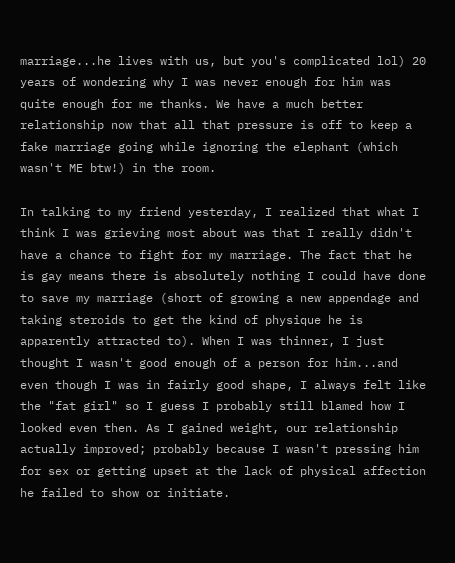marriage...he lives with us, but you's complicated lol) 20 years of wondering why I was never enough for him was quite enough for me thanks. We have a much better relationship now that all that pressure is off to keep a fake marriage going while ignoring the elephant (which wasn't ME btw!) in the room.

In talking to my friend yesterday, I realized that what I think I was grieving most about was that I really didn't have a chance to fight for my marriage. The fact that he is gay means there is absolutely nothing I could have done to save my marriage (short of growing a new appendage and taking steroids to get the kind of physique he is apparently attracted to). When I was thinner, I just thought I wasn't good enough of a person for him...and even though I was in fairly good shape, I always felt like the "fat girl" so I guess I probably still blamed how I looked even then. As I gained weight, our relationship actually improved; probably because I wasn't pressing him for sex or getting upset at the lack of physical affection he failed to show or initiate.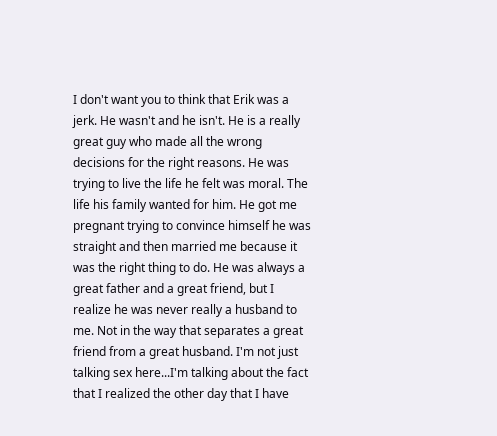I don't want you to think that Erik was a jerk. He wasn't and he isn't. He is a really great guy who made all the wrong decisions for the right reasons. He was trying to live the life he felt was moral. The life his family wanted for him. He got me pregnant trying to convince himself he was straight and then married me because it was the right thing to do. He was always a great father and a great friend, but I realize he was never really a husband to me. Not in the way that separates a great friend from a great husband. I'm not just talking sex here...I'm talking about the fact that I realized the other day that I have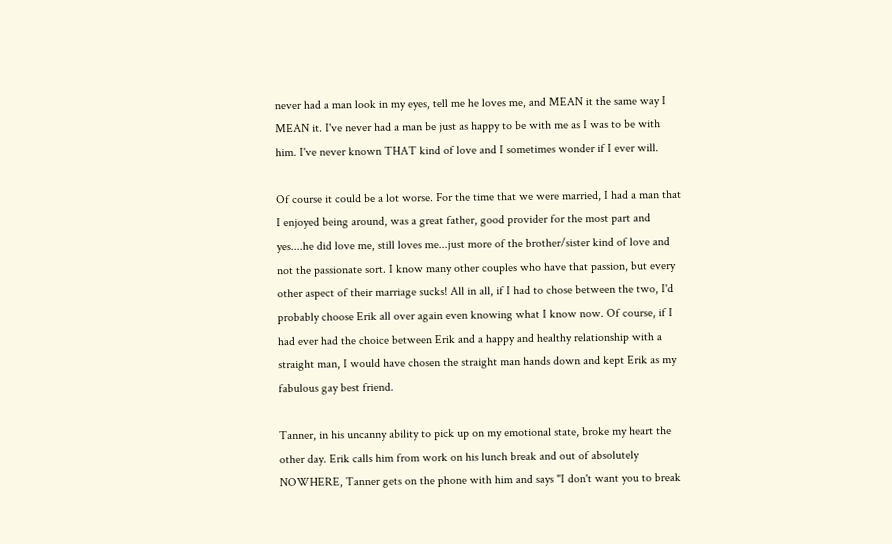never had a man look in my eyes, tell me he loves me, and MEAN it the same way I MEAN it. I've never had a man be just as happy to be with me as I was to be with him. I've never known THAT kind of love and I sometimes wonder if I ever will.

Of course it could be a lot worse. For the time that we were married, I had a man that I enjoyed being around, was a great father, good provider for the most part and yes....he did love me, still loves me...just more of the brother/sister kind of love and not the passionate sort. I know many other couples who have that passion, but every other aspect of their marriage sucks! All in all, if I had to chose between the two, I'd probably choose Erik all over again even knowing what I know now. Of course, if I had ever had the choice between Erik and a happy and healthy relationship with a straight man, I would have chosen the straight man hands down and kept Erik as my fabulous gay best friend.

Tanner, in his uncanny ability to pick up on my emotional state, broke my heart the other day. Erik calls him from work on his lunch break and out of absolutely NOWHERE, Tanner gets on the phone with him and says "I don't want you to break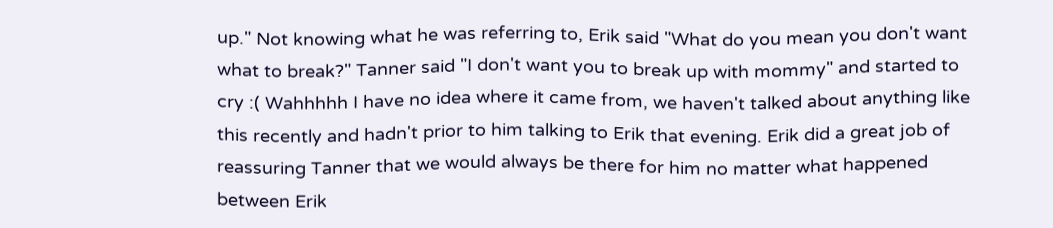up." Not knowing what he was referring to, Erik said "What do you mean you don't want what to break?" Tanner said "I don't want you to break up with mommy" and started to cry :( Wahhhhh I have no idea where it came from, we haven't talked about anything like this recently and hadn't prior to him talking to Erik that evening. Erik did a great job of reassuring Tanner that we would always be there for him no matter what happened between Erik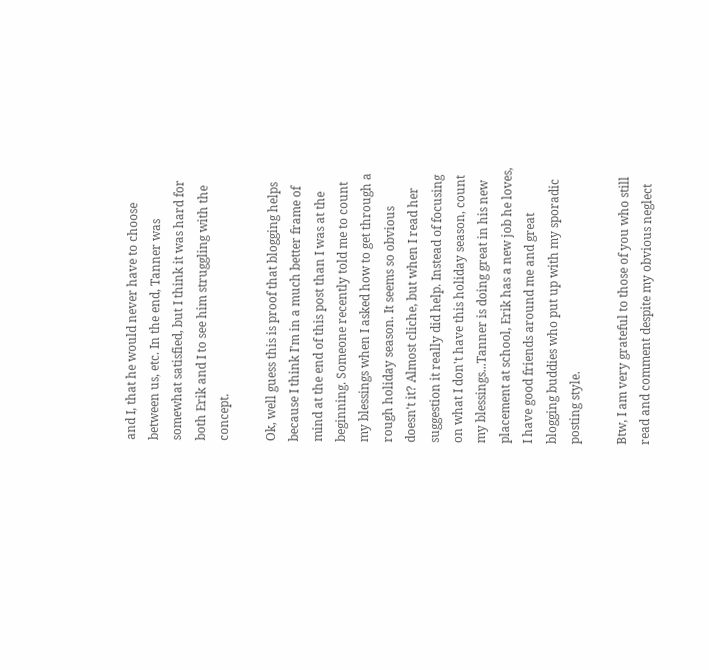and I, that he would never have to choose between us, etc. In the end, Tanner was somewhat satisfied, but I think it was hard for both Erik and I to see him struggling with the concept.

Ok, well guess this is proof that blogging helps because I think I'm in a much better frame of mind at the end of this post than I was at the beginning. Someone recently told me to count my blessings when I asked how to get through a rough holiday season. It seems so obvious doesn't it? Almost cliche, but when I read her suggestion it really did help. Instead of focusing on what I don't have this holiday season, count my blessings...Tanner is doing great in his new placement at school, Erik has a new job he loves, I have good friends around me and great blogging buddies who put up with my sporadic posting style.

Btw, I am very grateful to those of you who still read and comment despite my obvious neglect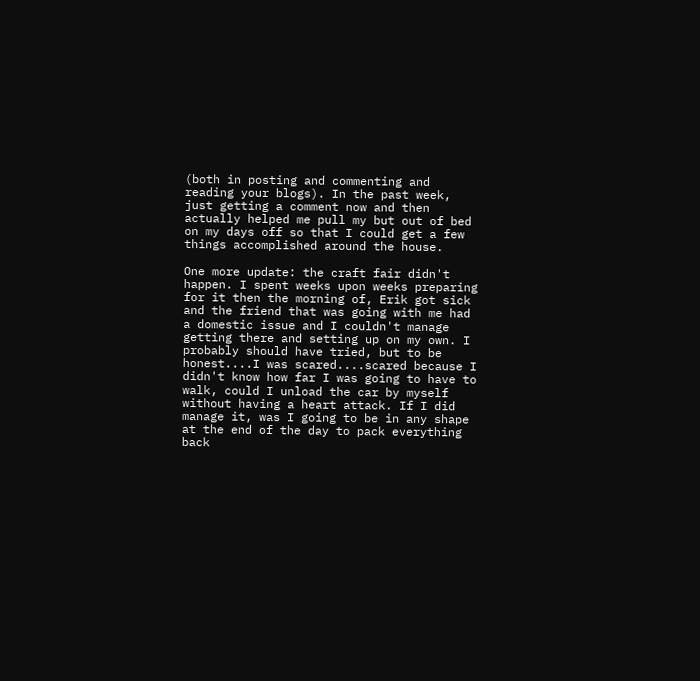(both in posting and commenting and reading your blogs). In the past week, just getting a comment now and then actually helped me pull my but out of bed on my days off so that I could get a few things accomplished around the house.

One more update: the craft fair didn't happen. I spent weeks upon weeks preparing for it then the morning of, Erik got sick and the friend that was going with me had a domestic issue and I couldn't manage getting there and setting up on my own. I probably should have tried, but to be honest....I was scared....scared because I didn't know how far I was going to have to walk, could I unload the car by myself without having a heart attack. If I did manage it, was I going to be in any shape at the end of the day to pack everything back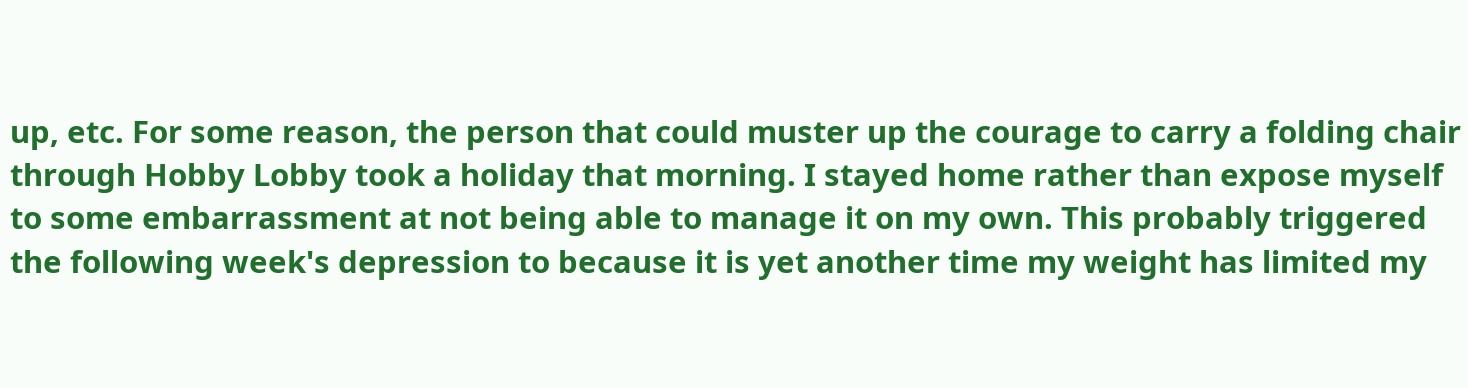up, etc. For some reason, the person that could muster up the courage to carry a folding chair through Hobby Lobby took a holiday that morning. I stayed home rather than expose myself to some embarrassment at not being able to manage it on my own. This probably triggered the following week's depression to because it is yet another time my weight has limited my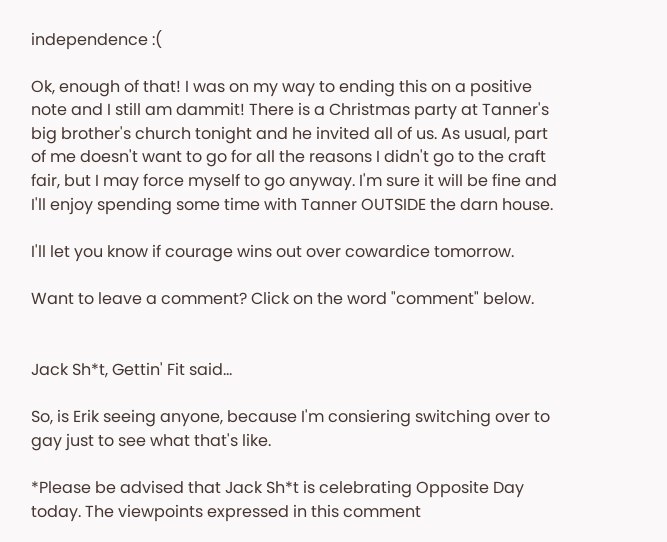independence :(

Ok, enough of that! I was on my way to ending this on a positive note and I still am dammit! There is a Christmas party at Tanner's big brother's church tonight and he invited all of us. As usual, part of me doesn't want to go for all the reasons I didn't go to the craft fair, but I may force myself to go anyway. I'm sure it will be fine and I'll enjoy spending some time with Tanner OUTSIDE the darn house.

I'll let you know if courage wins out over cowardice tomorrow.

Want to leave a comment? Click on the word "comment" below.


Jack Sh*t, Gettin' Fit said...

So, is Erik seeing anyone, because I'm consiering switching over to gay just to see what that's like.

*Please be advised that Jack Sh*t is celebrating Opposite Day today. The viewpoints expressed in this comment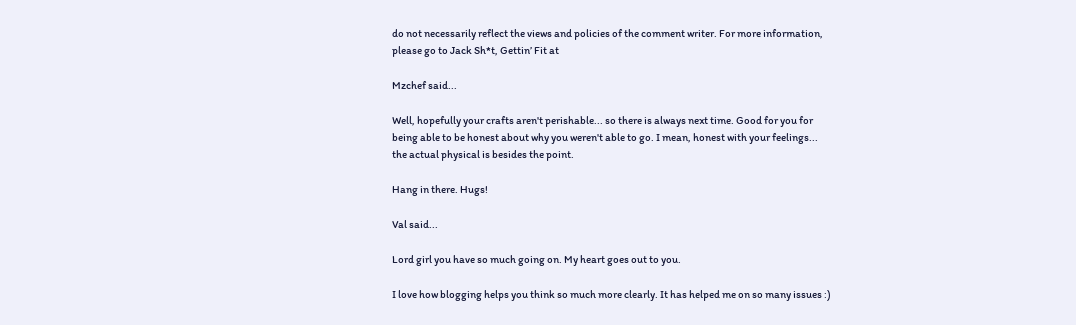do not necessarily reflect the views and policies of the comment writer. For more information, please go to Jack Sh*t, Gettin’ Fit at

Mzchef said...

Well, hopefully your crafts aren't perishable... so there is always next time. Good for you for being able to be honest about why you weren't able to go. I mean, honest with your feelings... the actual physical is besides the point.

Hang in there. Hugs!

Val said...

Lord girl you have so much going on. My heart goes out to you.

I love how blogging helps you think so much more clearly. It has helped me on so many issues :)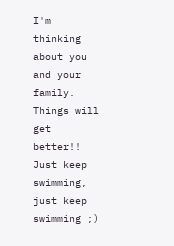I'm thinking about you and your family. Things will get better!! Just keep swimming, just keep swimming ;)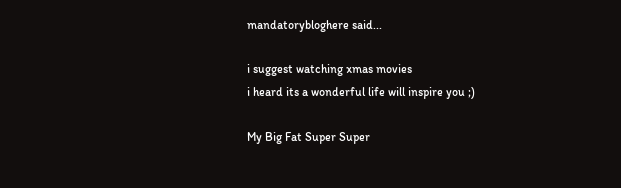mandatorybloghere said...

i suggest watching xmas movies
i heard its a wonderful life will inspire you ;)

My Big Fat Super Super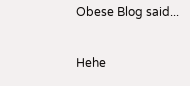Obese Blog said...

Hehe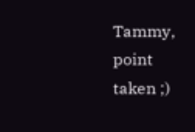Tammy, point taken ;)